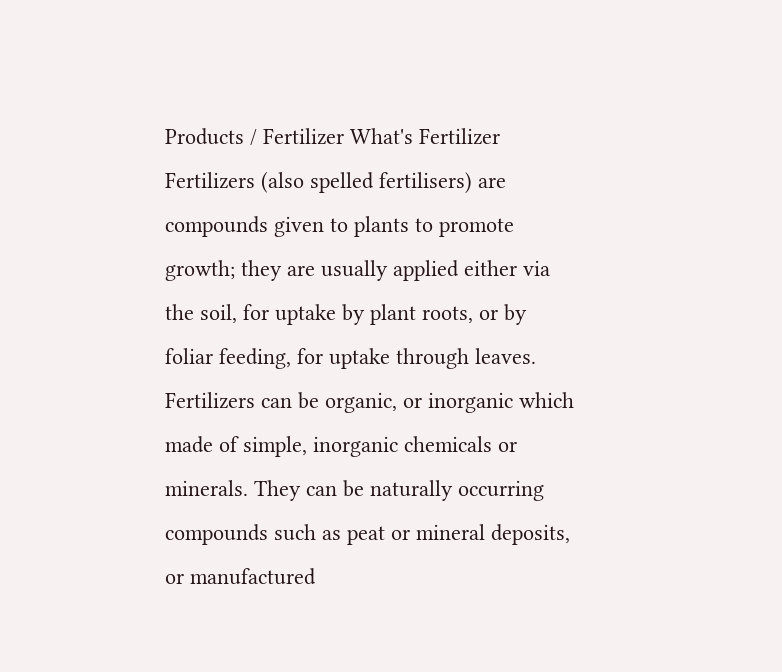Products / Fertilizer What's Fertilizer
Fertilizers (also spelled fertilisers) are compounds given to plants to promote growth; they are usually applied either via the soil, for uptake by plant roots, or by foliar feeding, for uptake through leaves. Fertilizers can be organic, or inorganic which made of simple, inorganic chemicals or minerals. They can be naturally occurring compounds such as peat or mineral deposits, or manufactured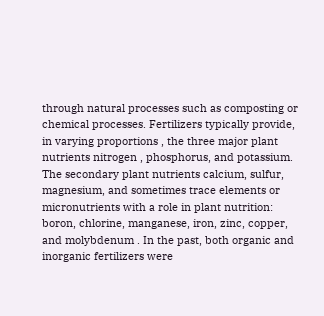through natural processes such as composting or chemical processes. Fertilizers typically provide, in varying proportions , the three major plant nutrients nitrogen , phosphorus, and potassium. The secondary plant nutrients calcium, sulfur, magnesium, and sometimes trace elements or micronutrients with a role in plant nutrition: boron, chlorine, manganese, iron, zinc, copper, and molybdenum . In the past, both organic and inorganic fertilizers were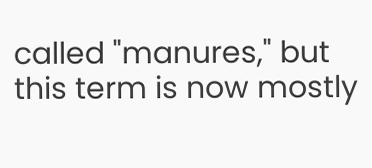called "manures," but this term is now mostly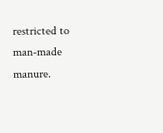restricted to man-made manure.